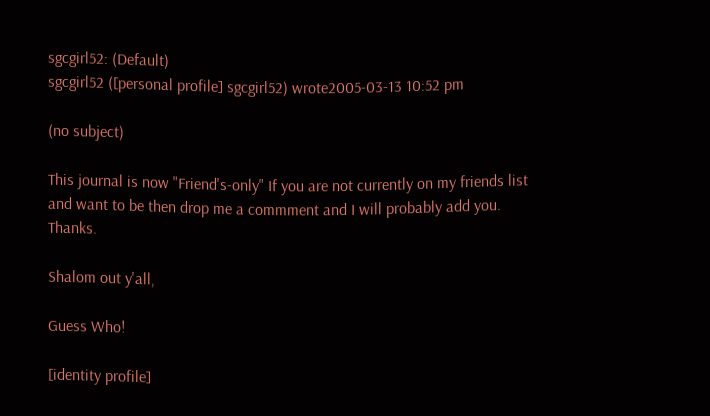sgcgirl52: (Default)
sgcgirl52 ([personal profile] sgcgirl52) wrote2005-03-13 10:52 pm

(no subject)

This journal is now "Friend's-only" If you are not currently on my friends list and want to be then drop me a commment and I will probably add you. Thanks.

Shalom out y'all,

Guess Who!

[identity profile]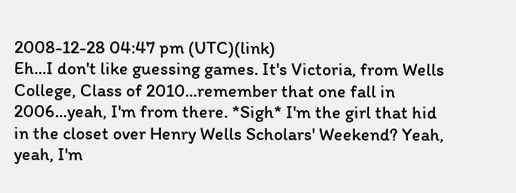2008-12-28 04:47 pm (UTC)(link)
Eh...I don't like guessing games. It's Victoria, from Wells College, Class of 2010...remember that one fall in 2006...yeah, I'm from there. *Sigh* I'm the girl that hid in the closet over Henry Wells Scholars' Weekend? Yeah, yeah, I'm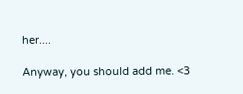her....

Anyway, you should add me. <3